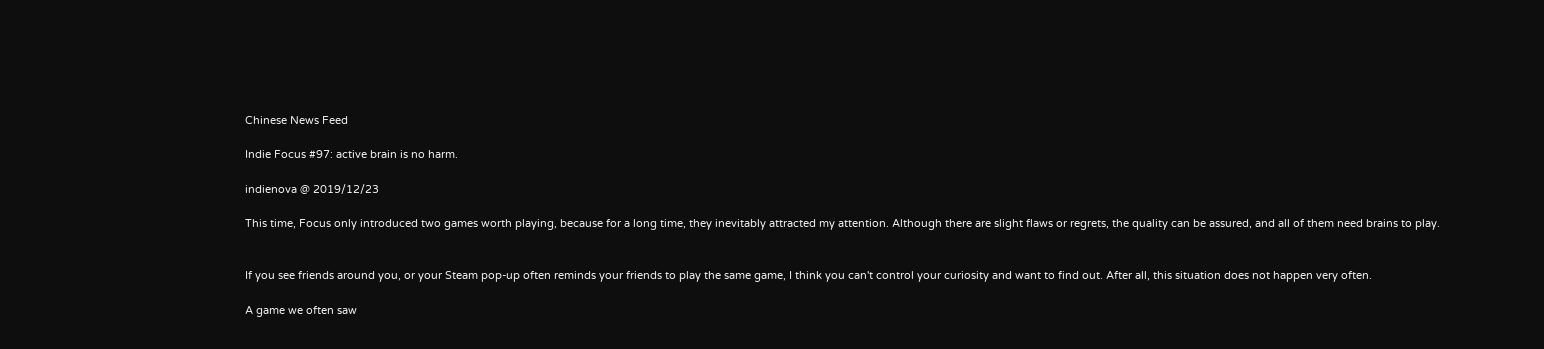Chinese News Feed

Indie Focus #97: active brain is no harm.

indienova @ 2019/12/23

This time, Focus only introduced two games worth playing, because for a long time, they inevitably attracted my attention. Although there are slight flaws or regrets, the quality can be assured, and all of them need brains to play.


If you see friends around you, or your Steam pop-up often reminds your friends to play the same game, I think you can't control your curiosity and want to find out. After all, this situation does not happen very often.

A game we often saw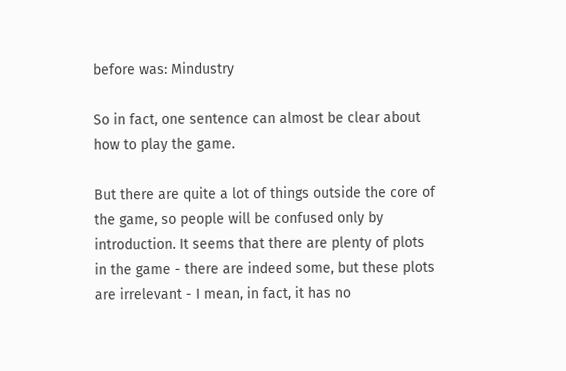before was: Mindustry

So in fact, one sentence can almost be clear about how to play the game.

But there are quite a lot of things outside the core of the game, so people will be confused only by introduction. It seems that there are plenty of plots in the game - there are indeed some, but these plots are irrelevant - I mean, in fact, it has no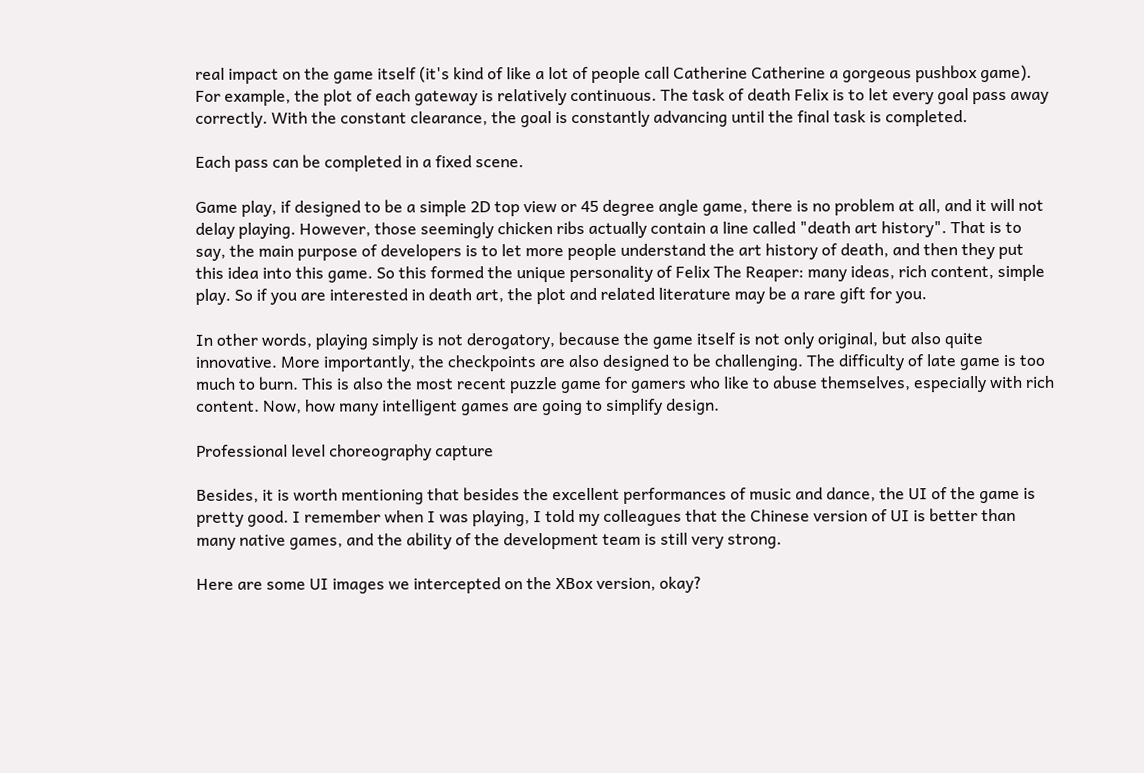real impact on the game itself (it's kind of like a lot of people call Catherine Catherine a gorgeous pushbox game). For example, the plot of each gateway is relatively continuous. The task of death Felix is to let every goal pass away correctly. With the constant clearance, the goal is constantly advancing until the final task is completed.

Each pass can be completed in a fixed scene.

Game play, if designed to be a simple 2D top view or 45 degree angle game, there is no problem at all, and it will not delay playing. However, those seemingly chicken ribs actually contain a line called "death art history". That is to say, the main purpose of developers is to let more people understand the art history of death, and then they put this idea into this game. So this formed the unique personality of Felix The Reaper: many ideas, rich content, simple play. So if you are interested in death art, the plot and related literature may be a rare gift for you.

In other words, playing simply is not derogatory, because the game itself is not only original, but also quite innovative. More importantly, the checkpoints are also designed to be challenging. The difficulty of late game is too much to burn. This is also the most recent puzzle game for gamers who like to abuse themselves, especially with rich content. Now, how many intelligent games are going to simplify design.

Professional level choreography capture

Besides, it is worth mentioning that besides the excellent performances of music and dance, the UI of the game is pretty good. I remember when I was playing, I told my colleagues that the Chinese version of UI is better than many native games, and the ability of the development team is still very strong.

Here are some UI images we intercepted on the XBox version, okay?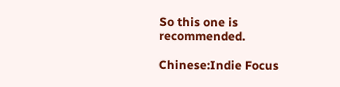So this one is recommended.

Chinese:Indie Focus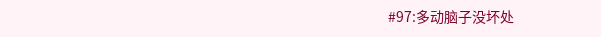#97:多动脑子没坏处